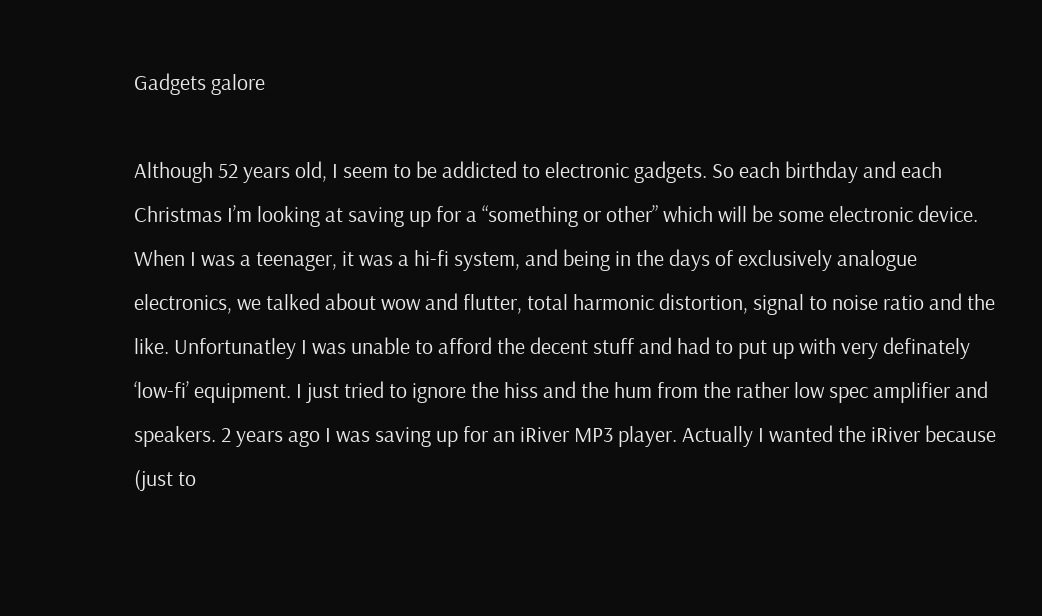Gadgets galore

Although 52 years old, I seem to be addicted to electronic gadgets. So each birthday and each Christmas I’m looking at saving up for a “something or other” which will be some electronic device. When I was a teenager, it was a hi-fi system, and being in the days of exclusively analogue electronics, we talked about wow and flutter, total harmonic distortion, signal to noise ratio and the like. Unfortunatley I was unable to afford the decent stuff and had to put up with very definately ‘low-fi’ equipment. I just tried to ignore the hiss and the hum from the rather low spec amplifier and speakers. 2 years ago I was saving up for an iRiver MP3 player. Actually I wanted the iRiver because (just to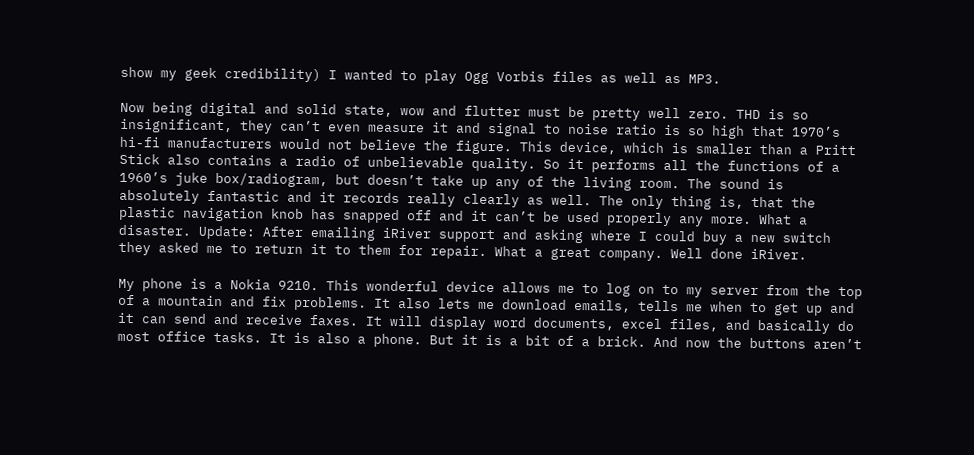show my geek credibility) I wanted to play Ogg Vorbis files as well as MP3.

Now being digital and solid state, wow and flutter must be pretty well zero. THD is so insignificant, they can’t even measure it and signal to noise ratio is so high that 1970’s hi-fi manufacturers would not believe the figure. This device, which is smaller than a Pritt Stick also contains a radio of unbelievable quality. So it performs all the functions of a 1960’s juke box/radiogram, but doesn’t take up any of the living room. The sound is absolutely fantastic and it records really clearly as well. The only thing is, that the plastic navigation knob has snapped off and it can’t be used properly any more. What a disaster. Update: After emailing iRiver support and asking where I could buy a new switch they asked me to return it to them for repair. What a great company. Well done iRiver.

My phone is a Nokia 9210. This wonderful device allows me to log on to my server from the top of a mountain and fix problems. It also lets me download emails, tells me when to get up and it can send and receive faxes. It will display word documents, excel files, and basically do most office tasks. It is also a phone. But it is a bit of a brick. And now the buttons aren’t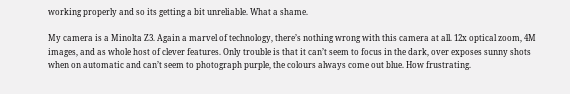working properly and so its getting a bit unreliable. What a shame.

My camera is a Minolta Z3. Again a marvel of technology, there’s nothing wrong with this camera at all. 12x optical zoom, 4M images, and as whole host of clever features. Only trouble is that it can’t seem to focus in the dark, over exposes sunny shots when on automatic and can’t seem to photograph purple, the colours always come out blue. How frustrating.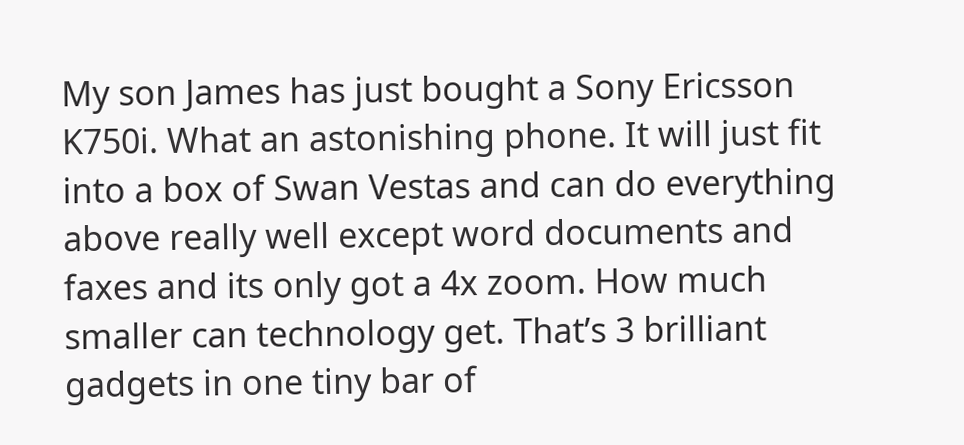My son James has just bought a Sony Ericsson K750i. What an astonishing phone. It will just fit into a box of Swan Vestas and can do everything above really well except word documents and faxes and its only got a 4x zoom. How much smaller can technology get. That’s 3 brilliant gadgets in one tiny bar of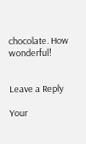chocolate. How wonderful!


Leave a Reply

Your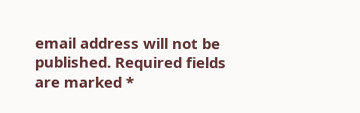email address will not be published. Required fields are marked *